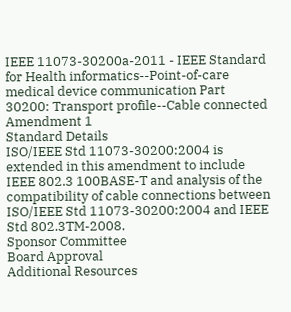IEEE 11073-30200a-2011 - IEEE Standard for Health informatics--Point-of-care medical device communication Part 30200: Transport profile--Cable connected Amendment 1
Standard Details
ISO/IEEE Std 11073-30200:2004 is extended in this amendment to include IEEE 802.3 100BASE-T and analysis of the compatibility of cable connections between ISO/IEEE Std 11073-30200:2004 and IEEE Std 802.3TM-2008.
Sponsor Committee
Board Approval
Additional Resources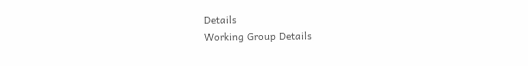Details
Working Group Details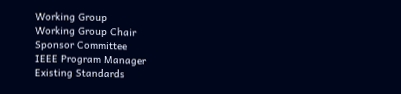Working Group
Working Group Chair
Sponsor Committee
IEEE Program Manager
Existing Standards